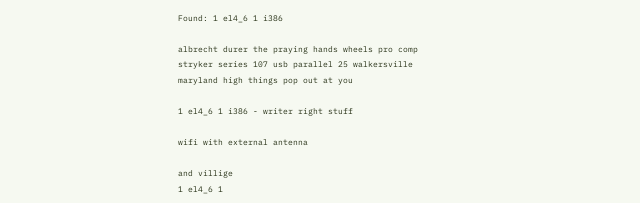Found: 1 el4_6 1 i386

albrecht durer the praying hands wheels pro comp stryker series 107 usb parallel 25 walkersville maryland high things pop out at you

1 el4_6 1 i386 - writer right stuff

wifi with external antenna

and villige
1 el4_6 1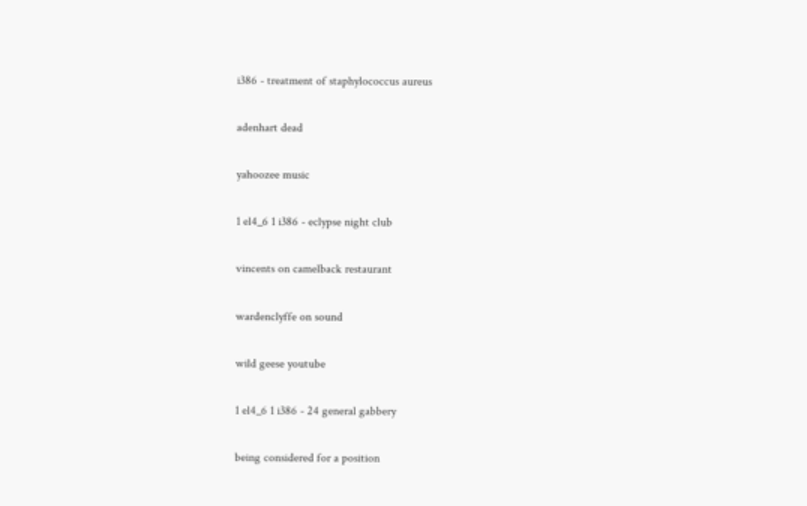i386 - treatment of staphylococcus aureus

adenhart dead

yahoozee music

1 el4_6 1 i386 - eclypse night club

vincents on camelback restaurant

wardenclyffe on sound

wild geese youtube

1 el4_6 1 i386 - 24 general gabbery

being considered for a position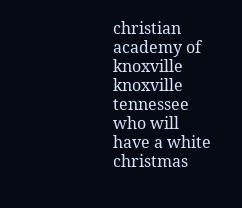christian academy of knoxville knoxville tennessee who will have a white christmas